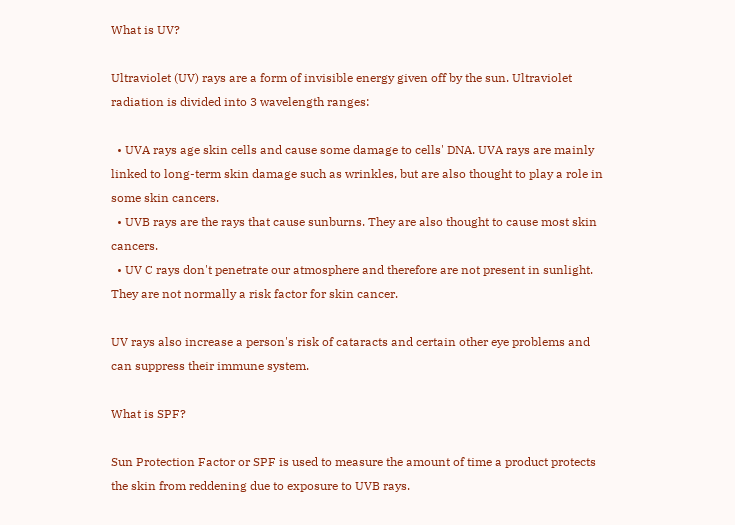What is UV?

Ultraviolet (UV) rays are a form of invisible energy given off by the sun. Ultraviolet radiation is divided into 3 wavelength ranges:

  • UVA rays age skin cells and cause some damage to cells' DNA. UVA rays are mainly linked to long-term skin damage such as wrinkles, but are also thought to play a role in some skin cancers.
  • UVB rays are the rays that cause sunburns. They are also thought to cause most skin cancers.
  • UV C rays don't penetrate our atmosphere and therefore are not present in sunlight. They are not normally a risk factor for skin cancer.

UV rays also increase a person's risk of cataracts and certain other eye problems and can suppress their immune system.

What is SPF?

Sun Protection Factor or SPF is used to measure the amount of time a product protects the skin from reddening due to exposure to UVB rays.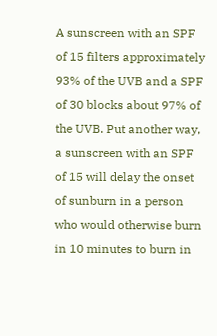A sunscreen with an SPF of 15 filters approximately 93% of the UVB and a SPF of 30 blocks about 97% of the UVB. Put another way, a sunscreen with an SPF of 15 will delay the onset of sunburn in a person who would otherwise burn in 10 minutes to burn in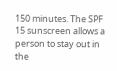150 minutes. The SPF 15 sunscreen allows a person to stay out in the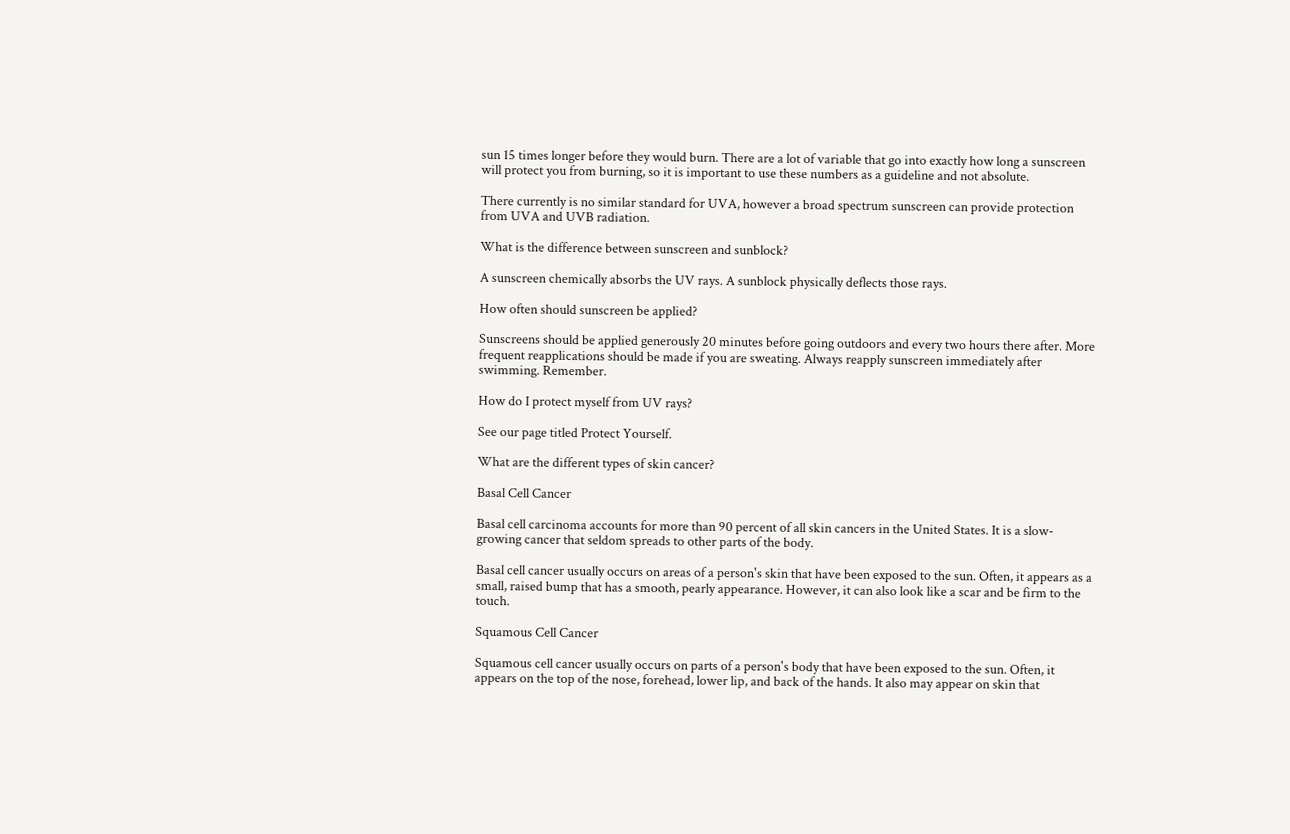sun 15 times longer before they would burn. There are a lot of variable that go into exactly how long a sunscreen will protect you from burning, so it is important to use these numbers as a guideline and not absolute.

There currently is no similar standard for UVA, however a broad spectrum sunscreen can provide protection from UVA and UVB radiation.

What is the difference between sunscreen and sunblock?

A sunscreen chemically absorbs the UV rays. A sunblock physically deflects those rays.

How often should sunscreen be applied?

Sunscreens should be applied generously 20 minutes before going outdoors and every two hours there after. More frequent reapplications should be made if you are sweating. Always reapply sunscreen immediately after swimming. Remember.

How do I protect myself from UV rays?

See our page titled Protect Yourself.

What are the different types of skin cancer?

Basal Cell Cancer

Basal cell carcinoma accounts for more than 90 percent of all skin cancers in the United States. It is a slow-growing cancer that seldom spreads to other parts of the body.

Basal cell cancer usually occurs on areas of a person's skin that have been exposed to the sun. Often, it appears as a small, raised bump that has a smooth, pearly appearance. However, it can also look like a scar and be firm to the touch.

Squamous Cell Cancer

Squamous cell cancer usually occurs on parts of a person's body that have been exposed to the sun. Often, it appears on the top of the nose, forehead, lower lip, and back of the hands. It also may appear on skin that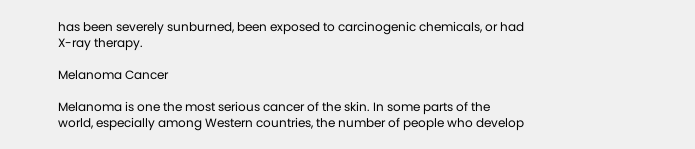has been severely sunburned, been exposed to carcinogenic chemicals, or had X-ray therapy.

Melanoma Cancer

Melanoma is one the most serious cancer of the skin. In some parts of the world, especially among Western countries, the number of people who develop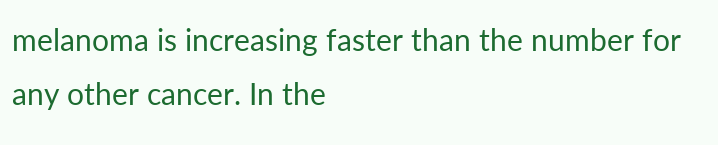melanoma is increasing faster than the number for any other cancer. In the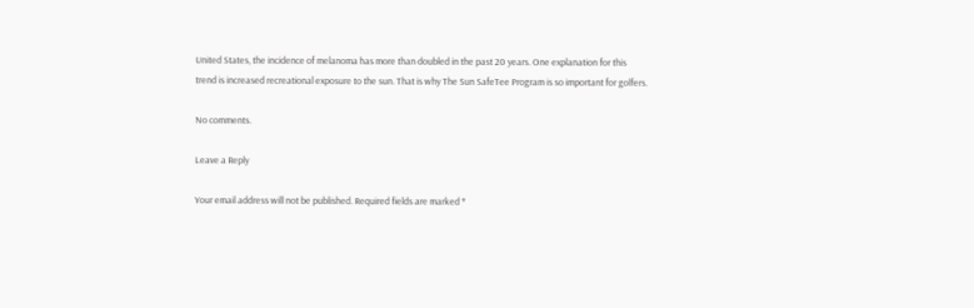United States, the incidence of melanoma has more than doubled in the past 20 years. One explanation for this trend is increased recreational exposure to the sun. That is why The Sun SafeTee Program is so important for golfers.

No comments.

Leave a Reply

Your email address will not be published. Required fields are marked *